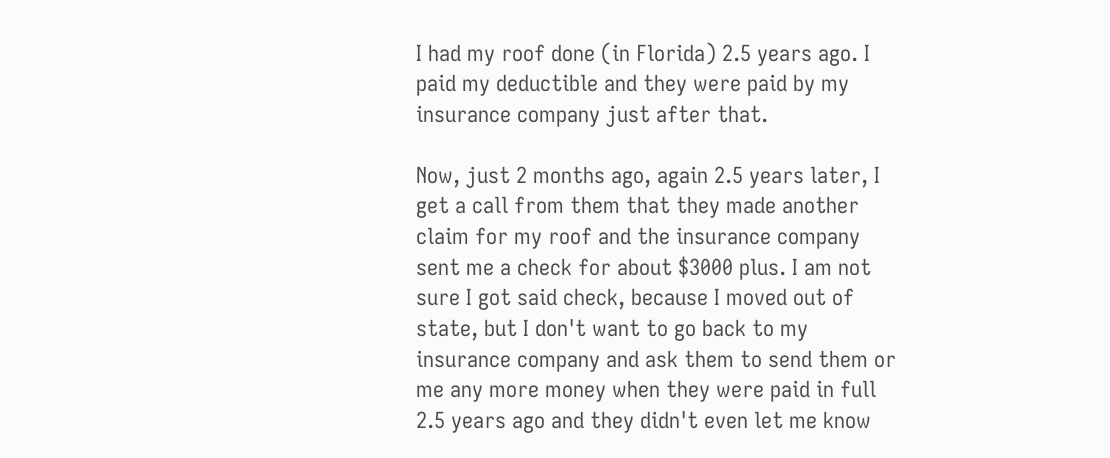I had my roof done (in Florida) 2.5 years ago. I paid my deductible and they were paid by my insurance company just after that.

Now, just 2 months ago, again 2.5 years later, I get a call from them that they made another claim for my roof and the insurance company sent me a check for about $3000 plus. I am not sure I got said check, because I moved out of state, but I don't want to go back to my insurance company and ask them to send them or me any more money when they were paid in full 2.5 years ago and they didn't even let me know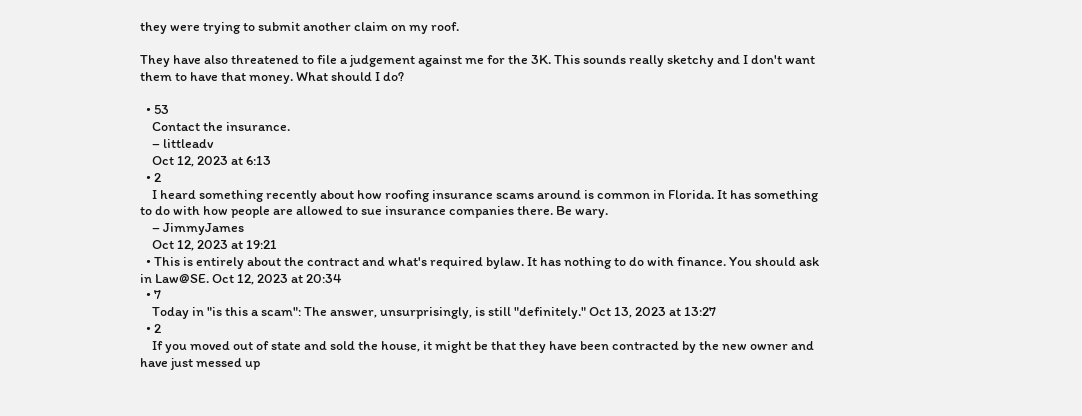they were trying to submit another claim on my roof.

They have also threatened to file a judgement against me for the 3K. This sounds really sketchy and I don't want them to have that money. What should I do?

  • 53
    Contact the insurance.
    – littleadv
    Oct 12, 2023 at 6:13
  • 2
    I heard something recently about how roofing insurance scams around is common in Florida. It has something to do with how people are allowed to sue insurance companies there. Be wary.
    – JimmyJames
    Oct 12, 2023 at 19:21
  • This is entirely about the contract and what's required bylaw. It has nothing to do with finance. You should ask in Law@SE. Oct 12, 2023 at 20:34
  • 7
    Today in "is this a scam": The answer, unsurprisingly, is still "definitely." Oct 13, 2023 at 13:27
  • 2
    If you moved out of state and sold the house, it might be that they have been contracted by the new owner and have just messed up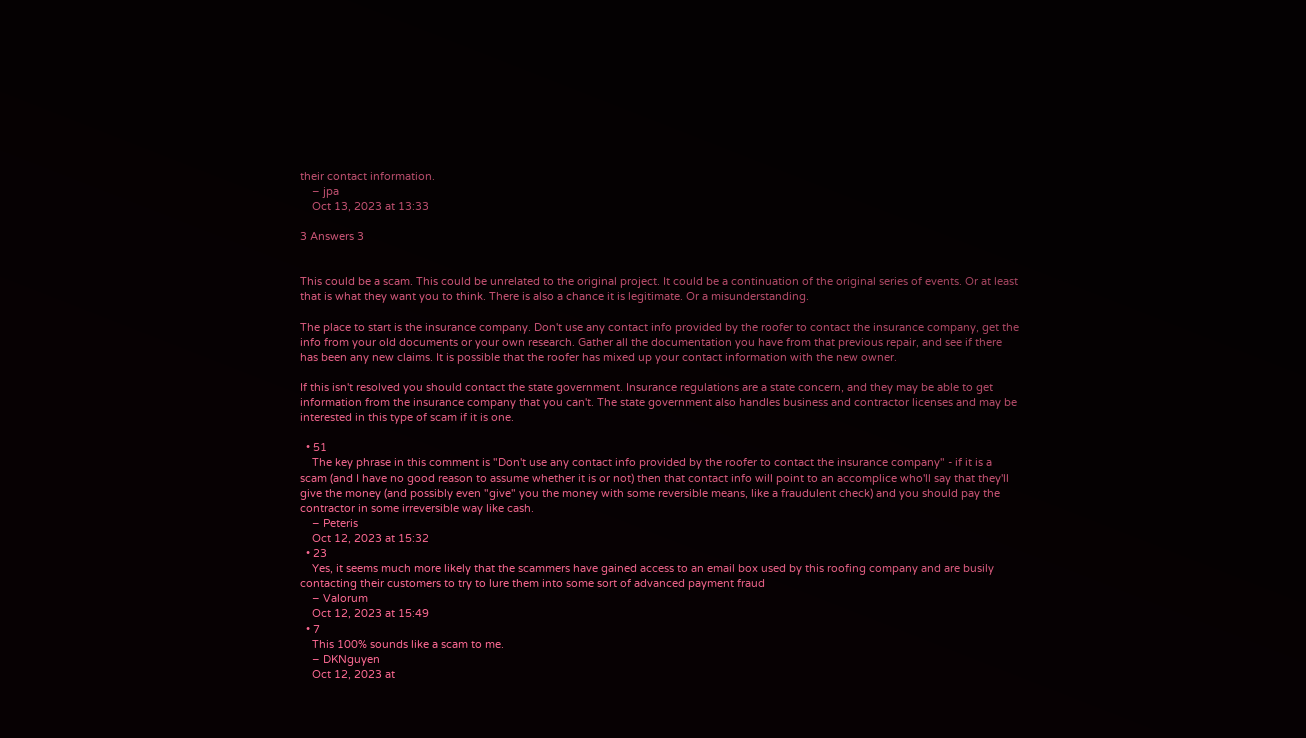their contact information.
    – jpa
    Oct 13, 2023 at 13:33

3 Answers 3


This could be a scam. This could be unrelated to the original project. It could be a continuation of the original series of events. Or at least that is what they want you to think. There is also a chance it is legitimate. Or a misunderstanding.

The place to start is the insurance company. Don't use any contact info provided by the roofer to contact the insurance company, get the info from your old documents or your own research. Gather all the documentation you have from that previous repair, and see if there has been any new claims. It is possible that the roofer has mixed up your contact information with the new owner.

If this isn't resolved you should contact the state government. Insurance regulations are a state concern, and they may be able to get information from the insurance company that you can't. The state government also handles business and contractor licenses and may be interested in this type of scam if it is one.

  • 51
    The key phrase in this comment is "Don't use any contact info provided by the roofer to contact the insurance company" - if it is a scam (and I have no good reason to assume whether it is or not) then that contact info will point to an accomplice who'll say that they'll give the money (and possibly even "give" you the money with some reversible means, like a fraudulent check) and you should pay the contractor in some irreversible way like cash.
    – Peteris
    Oct 12, 2023 at 15:32
  • 23
    Yes, it seems much more likely that the scammers have gained access to an email box used by this roofing company and are busily contacting their customers to try to lure them into some sort of advanced payment fraud
    – Valorum
    Oct 12, 2023 at 15:49
  • 7
    This 100% sounds like a scam to me.
    – DKNguyen
    Oct 12, 2023 at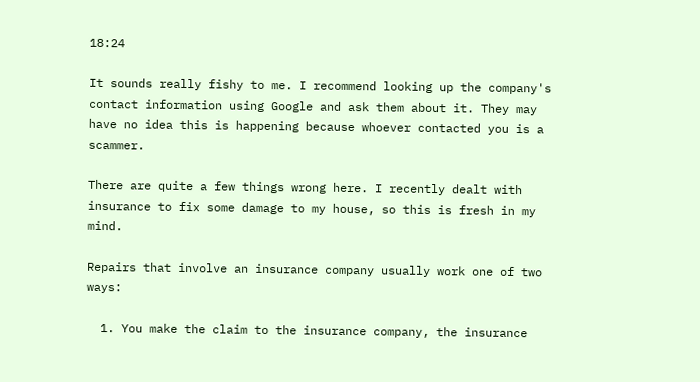18:24

It sounds really fishy to me. I recommend looking up the company's contact information using Google and ask them about it. They may have no idea this is happening because whoever contacted you is a scammer.

There are quite a few things wrong here. I recently dealt with insurance to fix some damage to my house, so this is fresh in my mind.

Repairs that involve an insurance company usually work one of two ways:

  1. You make the claim to the insurance company, the insurance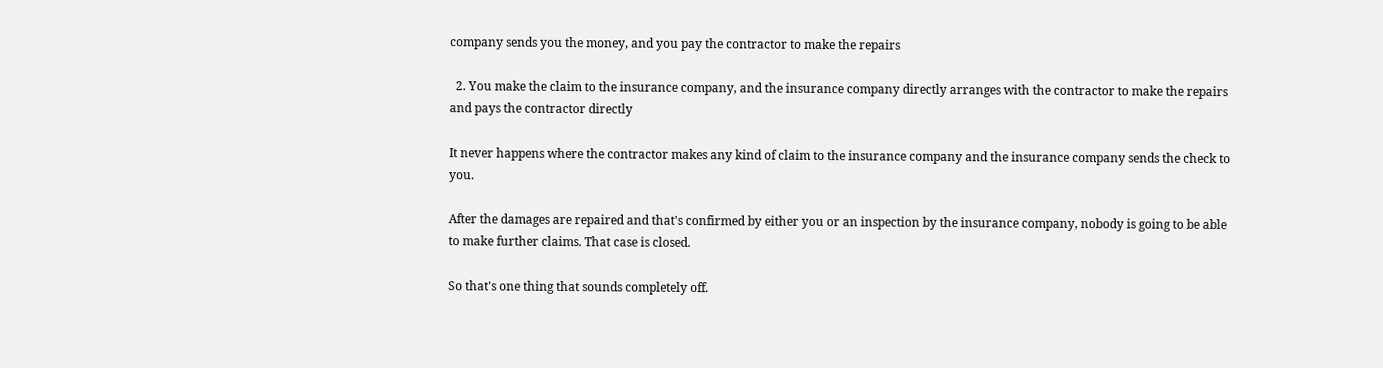company sends you the money, and you pay the contractor to make the repairs

  2. You make the claim to the insurance company, and the insurance company directly arranges with the contractor to make the repairs and pays the contractor directly

It never happens where the contractor makes any kind of claim to the insurance company and the insurance company sends the check to you.

After the damages are repaired and that's confirmed by either you or an inspection by the insurance company, nobody is going to be able to make further claims. That case is closed.

So that's one thing that sounds completely off.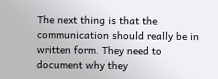The next thing is that the communication should really be in written form. They need to document why they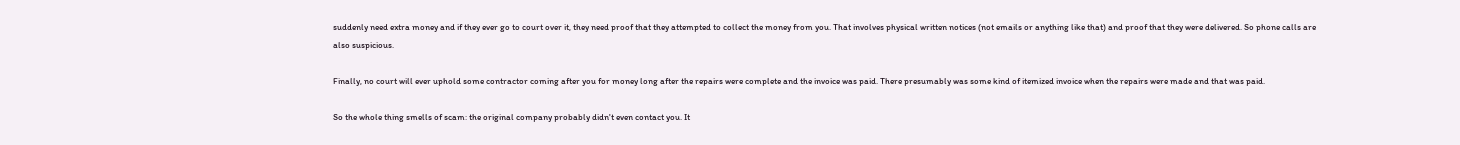suddenly need extra money and if they ever go to court over it, they need proof that they attempted to collect the money from you. That involves physical written notices (not emails or anything like that) and proof that they were delivered. So phone calls are also suspicious.

Finally, no court will ever uphold some contractor coming after you for money long after the repairs were complete and the invoice was paid. There presumably was some kind of itemized invoice when the repairs were made and that was paid.

So the whole thing smells of scam: the original company probably didn't even contact you. It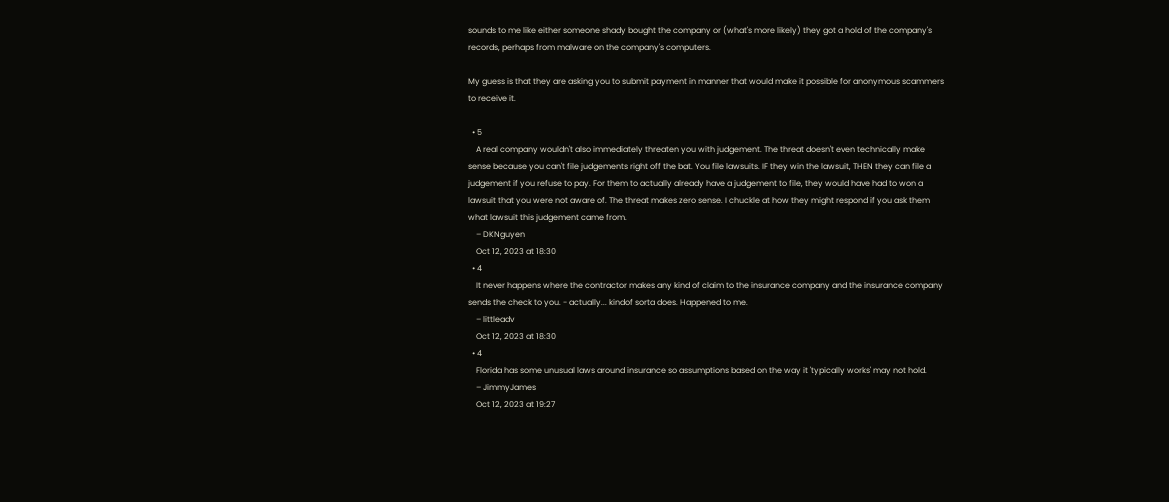sounds to me like either someone shady bought the company or (what's more likely) they got a hold of the company's records, perhaps from malware on the company's computers.

My guess is that they are asking you to submit payment in manner that would make it possible for anonymous scammers to receive it.

  • 5
    A real company wouldn't also immediately threaten you with judgement. The threat doesn't even technically make sense because you can't file judgements right off the bat. You file lawsuits. IF they win the lawsuit, THEN they can file a judgement if you refuse to pay. For them to actually already have a judgement to file, they would have had to won a lawsuit that you were not aware of. The threat makes zero sense. I chuckle at how they might respond if you ask them what lawsuit this judgement came from.
    – DKNguyen
    Oct 12, 2023 at 18:30
  • 4
    It never happens where the contractor makes any kind of claim to the insurance company and the insurance company sends the check to you. - actually... kindof sorta does. Happened to me.
    – littleadv
    Oct 12, 2023 at 18:30
  • 4
    Florida has some unusual laws around insurance so assumptions based on the way it 'typically works' may not hold.
    – JimmyJames
    Oct 12, 2023 at 19:27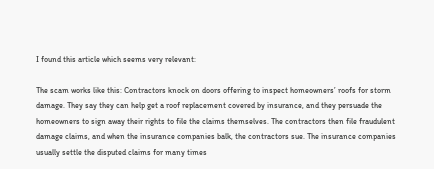I found this article which seems very relevant:

The scam works like this: Contractors knock on doors offering to inspect homeowners’ roofs for storm damage. They say they can help get a roof replacement covered by insurance, and they persuade the homeowners to sign away their rights to file the claims themselves. The contractors then file fraudulent damage claims, and when the insurance companies balk, the contractors sue. The insurance companies usually settle the disputed claims for many times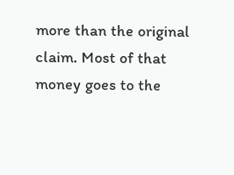more than the original claim. Most of that money goes to the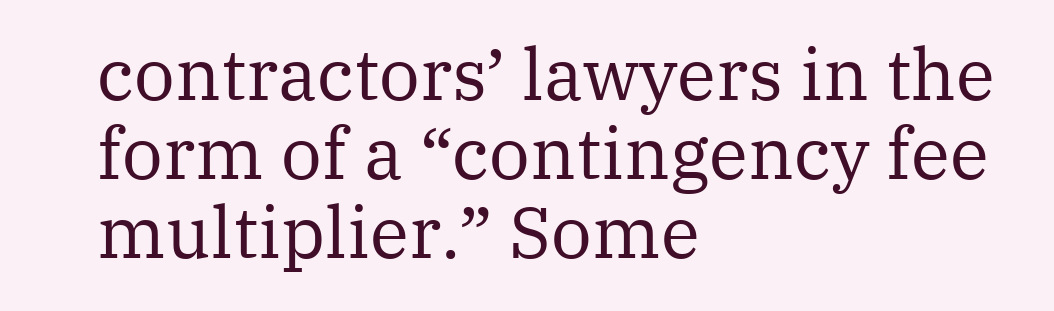contractors’ lawyers in the form of a “contingency fee multiplier.” Some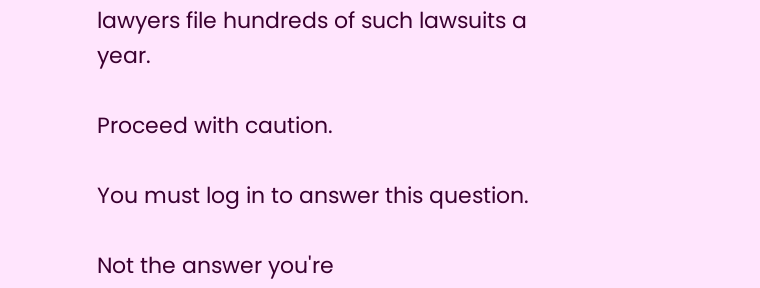lawyers file hundreds of such lawsuits a year.

Proceed with caution.

You must log in to answer this question.

Not the answer you're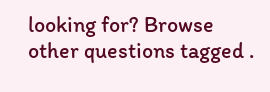looking for? Browse other questions tagged .